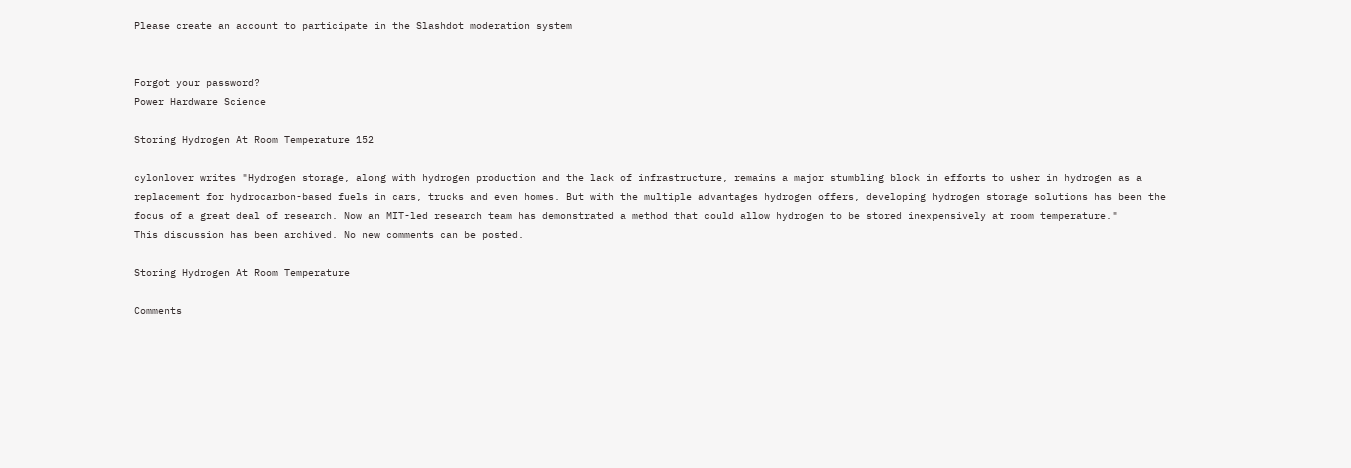Please create an account to participate in the Slashdot moderation system


Forgot your password?
Power Hardware Science

Storing Hydrogen At Room Temperature 152

cylonlover writes "Hydrogen storage, along with hydrogen production and the lack of infrastructure, remains a major stumbling block in efforts to usher in hydrogen as a replacement for hydrocarbon-based fuels in cars, trucks and even homes. But with the multiple advantages hydrogen offers, developing hydrogen storage solutions has been the focus of a great deal of research. Now an MIT-led research team has demonstrated a method that could allow hydrogen to be stored inexpensively at room temperature."
This discussion has been archived. No new comments can be posted.

Storing Hydrogen At Room Temperature

Comments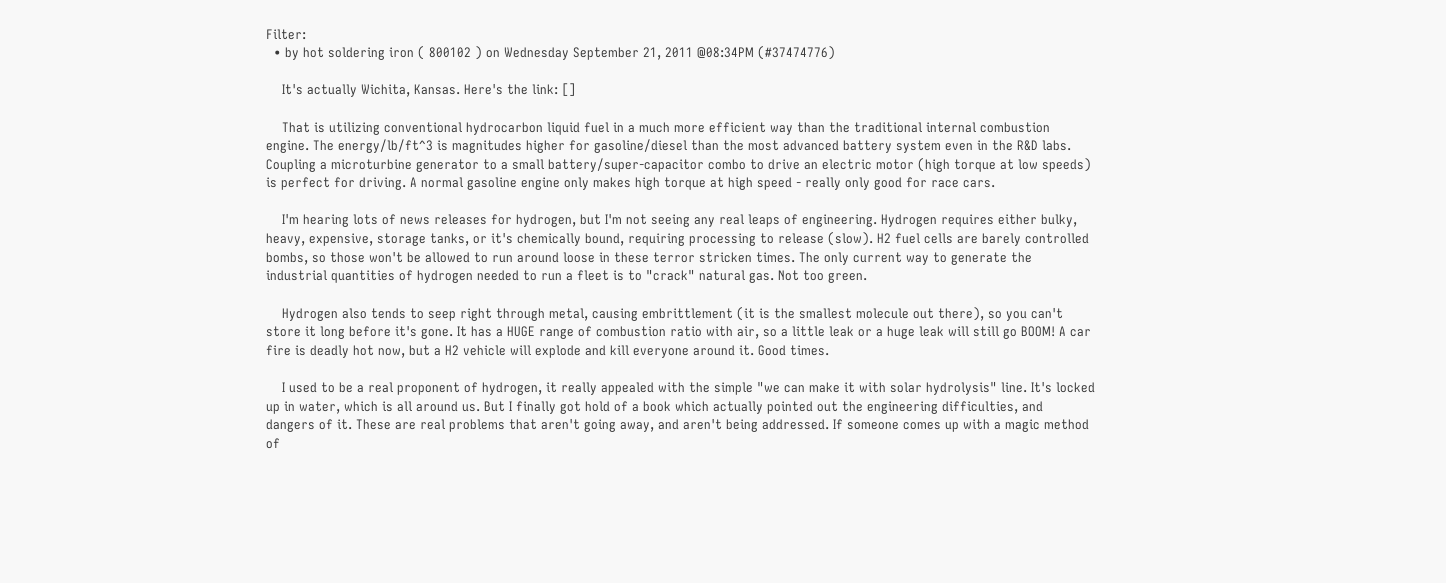Filter:
  • by hot soldering iron ( 800102 ) on Wednesday September 21, 2011 @08:34PM (#37474776)

    It's actually Wichita, Kansas. Here's the link: []

    That is utilizing conventional hydrocarbon liquid fuel in a much more efficient way than the traditional internal combustion engine. The energy/lb/ft^3 is magnitudes higher for gasoline/diesel than the most advanced battery system even in the R&D labs. Coupling a microturbine generator to a small battery/super-capacitor combo to drive an electric motor (high torque at low speeds) is perfect for driving. A normal gasoline engine only makes high torque at high speed - really only good for race cars.

    I'm hearing lots of news releases for hydrogen, but I'm not seeing any real leaps of engineering. Hydrogen requires either bulky, heavy, expensive, storage tanks, or it's chemically bound, requiring processing to release (slow). H2 fuel cells are barely controlled bombs, so those won't be allowed to run around loose in these terror stricken times. The only current way to generate the industrial quantities of hydrogen needed to run a fleet is to "crack" natural gas. Not too green.

    Hydrogen also tends to seep right through metal, causing embrittlement (it is the smallest molecule out there), so you can't store it long before it's gone. It has a HUGE range of combustion ratio with air, so a little leak or a huge leak will still go BOOM! A car fire is deadly hot now, but a H2 vehicle will explode and kill everyone around it. Good times.

    I used to be a real proponent of hydrogen, it really appealed with the simple "we can make it with solar hydrolysis" line. It's locked up in water, which is all around us. But I finally got hold of a book which actually pointed out the engineering difficulties, and dangers of it. These are real problems that aren't going away, and aren't being addressed. If someone comes up with a magic method of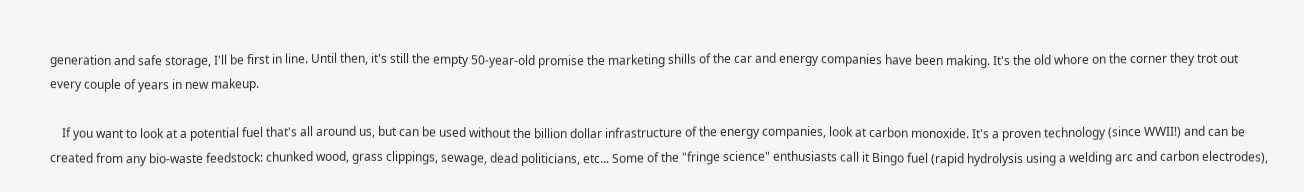generation and safe storage, I'll be first in line. Until then, it's still the empty 50-year-old promise the marketing shills of the car and energy companies have been making. It's the old whore on the corner they trot out every couple of years in new makeup.

    If you want to look at a potential fuel that's all around us, but can be used without the billion dollar infrastructure of the energy companies, look at carbon monoxide. It's a proven technology (since WWII!) and can be created from any bio-waste feedstock: chunked wood, grass clippings, sewage, dead politicians, etc... Some of the "fringe science" enthusiasts call it Bingo fuel (rapid hydrolysis using a welding arc and carbon electrodes),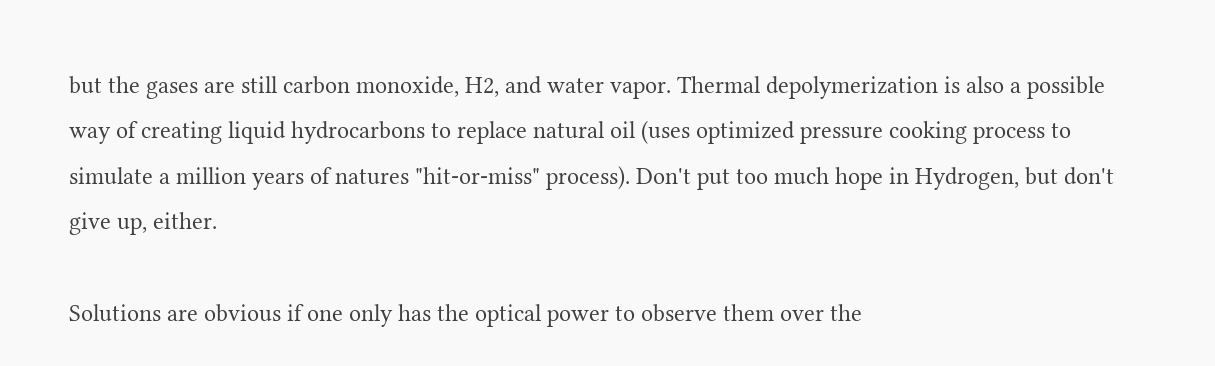but the gases are still carbon monoxide, H2, and water vapor. Thermal depolymerization is also a possible way of creating liquid hydrocarbons to replace natural oil (uses optimized pressure cooking process to simulate a million years of natures "hit-or-miss" process). Don't put too much hope in Hydrogen, but don't give up, either.

Solutions are obvious if one only has the optical power to observe them over the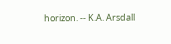horizon. -- K.A. Arsdall